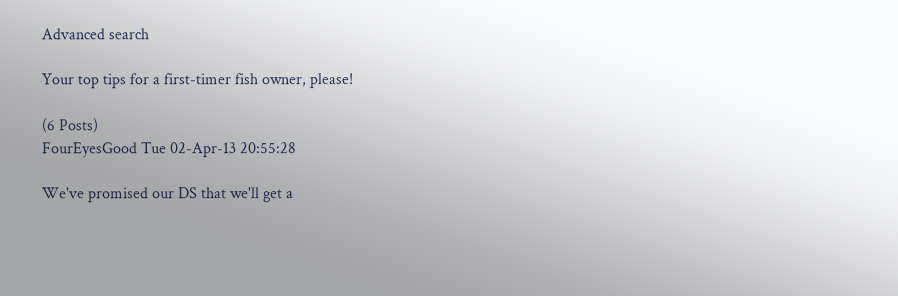Advanced search

Your top tips for a first-timer fish owner, please!

(6 Posts)
FourEyesGood Tue 02-Apr-13 20:55:28

We've promised our DS that we'll get a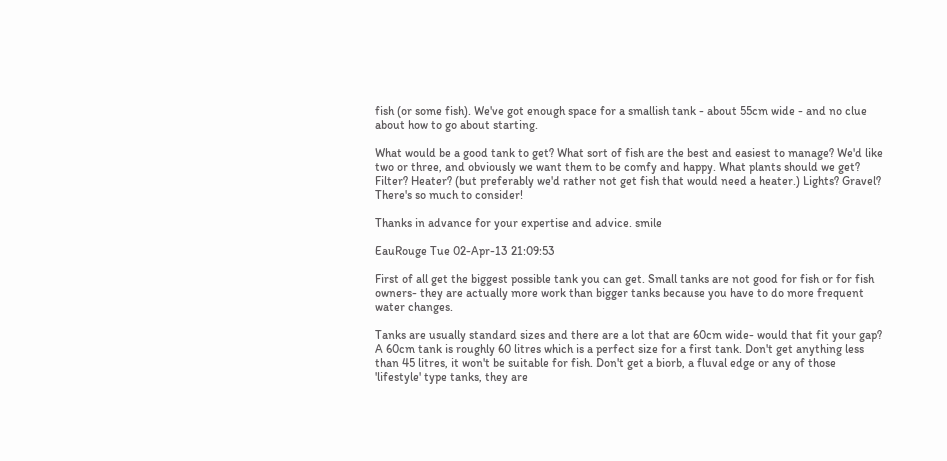fish (or some fish). We've got enough space for a smallish tank - about 55cm wide - and no clue about how to go about starting.

What would be a good tank to get? What sort of fish are the best and easiest to manage? We'd like two or three, and obviously we want them to be comfy and happy. What plants should we get? Filter? Heater? (but preferably we'd rather not get fish that would need a heater.) Lights? Gravel? There's so much to consider!

Thanks in advance for your expertise and advice. smile

EauRouge Tue 02-Apr-13 21:09:53

First of all get the biggest possible tank you can get. Small tanks are not good for fish or for fish owners- they are actually more work than bigger tanks because you have to do more frequent water changes.

Tanks are usually standard sizes and there are a lot that are 60cm wide- would that fit your gap? A 60cm tank is roughly 60 litres which is a perfect size for a first tank. Don't get anything less than 45 litres, it won't be suitable for fish. Don't get a biorb, a fluval edge or any of those 'lifestyle' type tanks, they are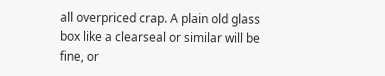all overpriced crap. A plain old glass box like a clearseal or similar will be fine, or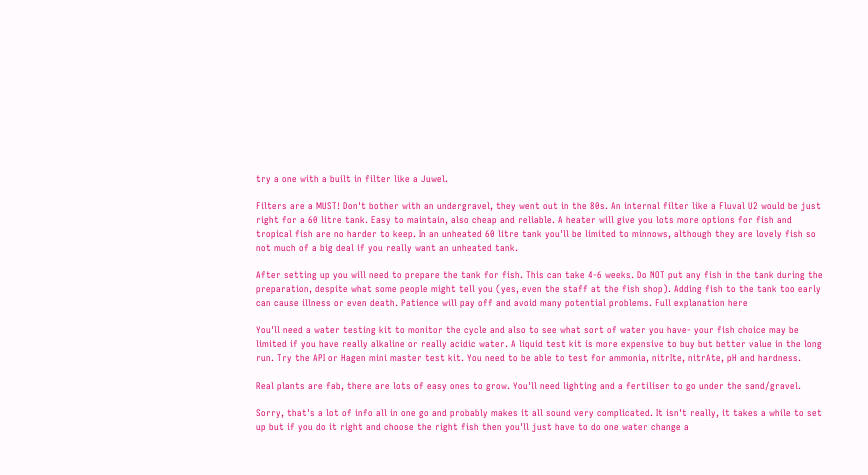try a one with a built in filter like a Juwel.

Filters are a MUST! Don't bother with an undergravel, they went out in the 80s. An internal filter like a Fluval U2 would be just right for a 60 litre tank. Easy to maintain, also cheap and reliable. A heater will give you lots more options for fish and tropical fish are no harder to keep. In an unheated 60 litre tank you'll be limited to minnows, although they are lovely fish so not much of a big deal if you really want an unheated tank.

After setting up you will need to prepare the tank for fish. This can take 4-6 weeks. Do NOT put any fish in the tank during the preparation, despite what some people might tell you (yes, even the staff at the fish shop). Adding fish to the tank too early can cause illness or even death. Patience will pay off and avoid many potential problems. Full explanation here

You'll need a water testing kit to monitor the cycle and also to see what sort of water you have- your fish choice may be limited if you have really alkaline or really acidic water. A liquid test kit is more expensive to buy but better value in the long run. Try the API or Hagen mini master test kit. You need to be able to test for ammonia, nitrIte, nitrAte, pH and hardness.

Real plants are fab, there are lots of easy ones to grow. You'll need lighting and a fertiliser to go under the sand/gravel.

Sorry, that's a lot of info all in one go and probably makes it all sound very complicated. It isn't really, it takes a while to set up but if you do it right and choose the right fish then you'll just have to do one water change a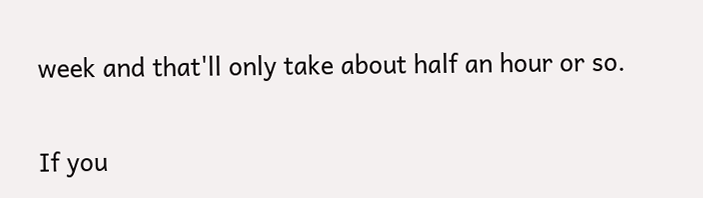week and that'll only take about half an hour or so.

If you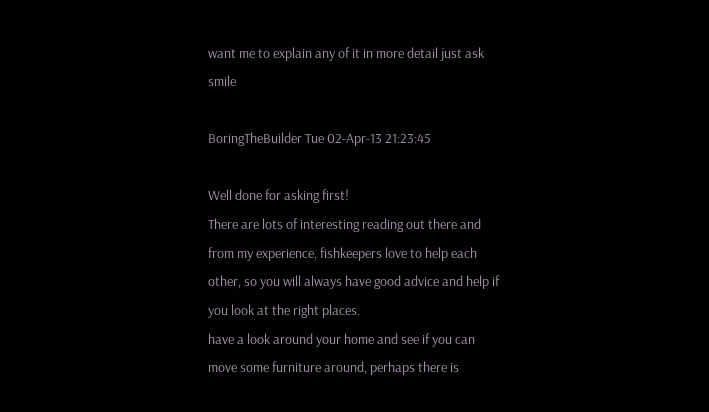want me to explain any of it in more detail just ask smile

BoringTheBuilder Tue 02-Apr-13 21:23:45

Well done for asking first!
There are lots of interesting reading out there and from my experience, fishkeepers love to help each other, so you will always have good advice and help if you look at the right places.
have a look around your home and see if you can move some furniture around, perhaps there is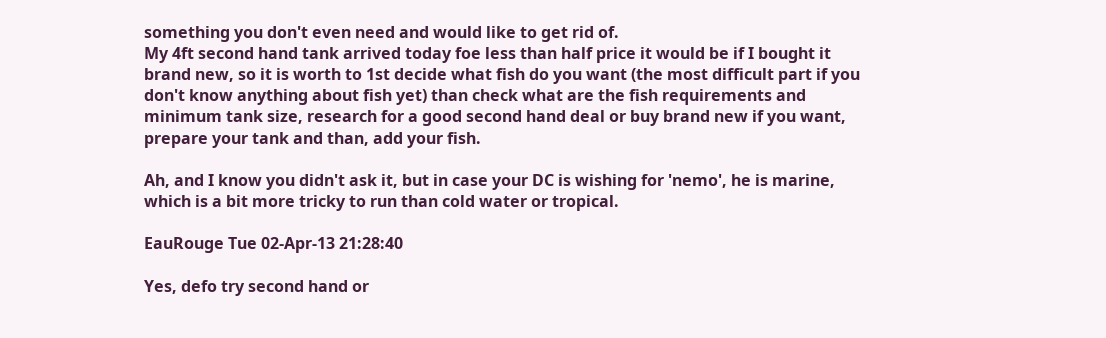something you don't even need and would like to get rid of.
My 4ft second hand tank arrived today foe less than half price it would be if I bought it brand new, so it is worth to 1st decide what fish do you want (the most difficult part if you don't know anything about fish yet) than check what are the fish requirements and minimum tank size, research for a good second hand deal or buy brand new if you want, prepare your tank and than, add your fish.

Ah, and I know you didn't ask it, but in case your DC is wishing for 'nemo', he is marine, which is a bit more tricky to run than cold water or tropical.

EauRouge Tue 02-Apr-13 21:28:40

Yes, defo try second hand or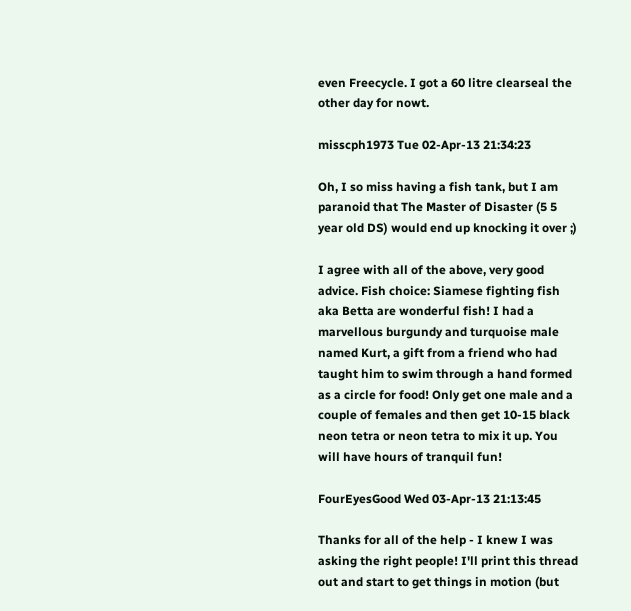even Freecycle. I got a 60 litre clearseal the other day for nowt.

misscph1973 Tue 02-Apr-13 21:34:23

Oh, I so miss having a fish tank, but I am paranoid that The Master of Disaster (5 5 year old DS) would end up knocking it over ;)

I agree with all of the above, very good advice. Fish choice: Siamese fighting fish aka Betta are wonderful fish! I had a marvellous burgundy and turquoise male named Kurt, a gift from a friend who had taught him to swim through a hand formed as a circle for food! Only get one male and a couple of females and then get 10-15 black neon tetra or neon tetra to mix it up. You will have hours of tranquil fun!

FourEyesGood Wed 03-Apr-13 21:13:45

Thanks for all of the help - I knew I was asking the right people! I'll print this thread out and start to get things in motion (but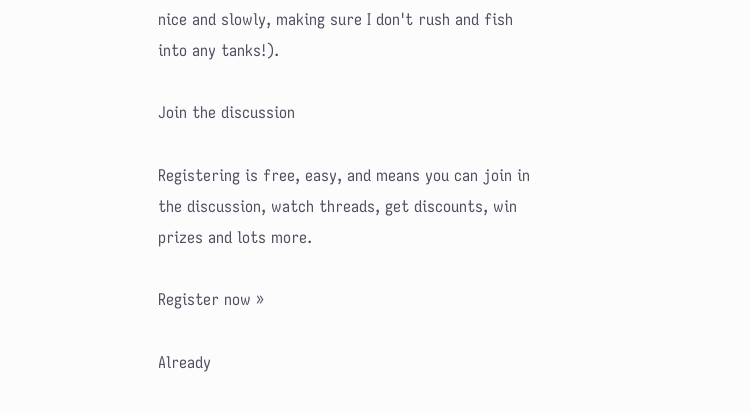nice and slowly, making sure I don't rush and fish into any tanks!).

Join the discussion

Registering is free, easy, and means you can join in the discussion, watch threads, get discounts, win prizes and lots more.

Register now »

Already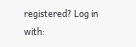registered? Log in with: